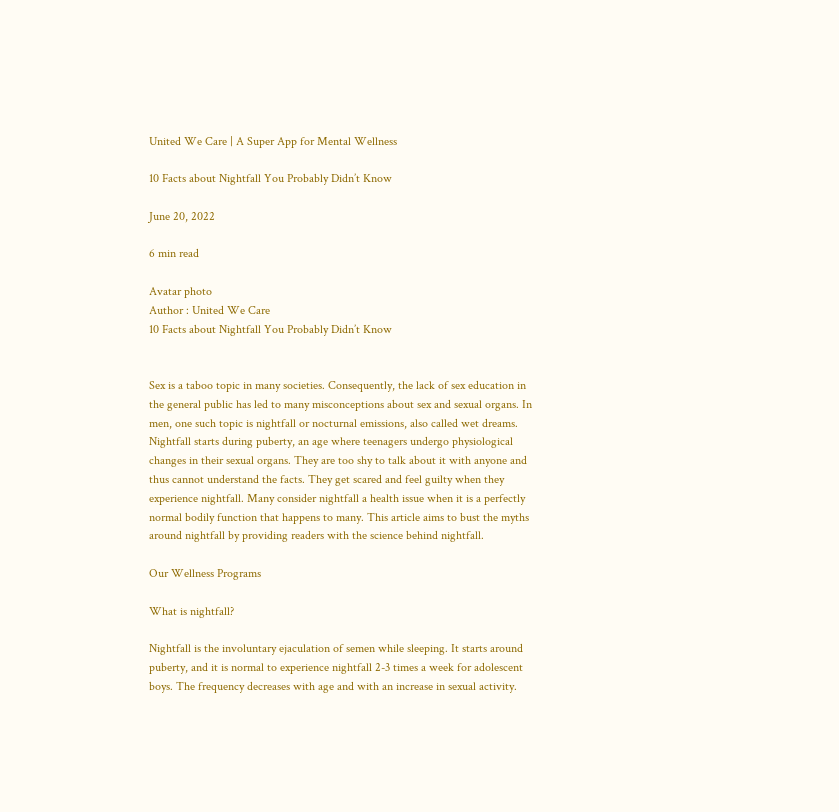United We Care | A Super App for Mental Wellness

10 Facts about Nightfall You Probably Didn’t Know

June 20, 2022

6 min read

Avatar photo
Author : United We Care
10 Facts about Nightfall You Probably Didn’t Know


Sex is a taboo topic in many societies. Consequently, the lack of sex education in the general public has led to many misconceptions about sex and sexual organs. In men, one such topic is nightfall or nocturnal emissions, also called wet dreams.
Nightfall starts during puberty, an age where teenagers undergo physiological changes in their sexual organs. They are too shy to talk about it with anyone and thus cannot understand the facts. They get scared and feel guilty when they experience nightfall. Many consider nightfall a health issue when it is a perfectly normal bodily function that happens to many. This article aims to bust the myths around nightfall by providing readers with the science behind nightfall.

Our Wellness Programs

What is nightfall?

Nightfall is the involuntary ejaculation of semen while sleeping. It starts around puberty, and it is normal to experience nightfall 2-3 times a week for adolescent boys. The frequency decreases with age and with an increase in sexual activity.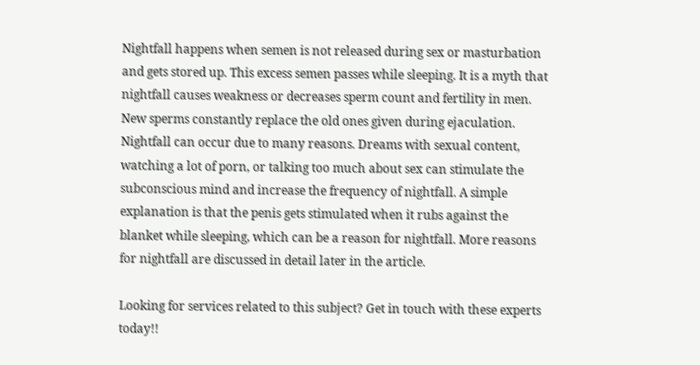Nightfall happens when semen is not released during sex or masturbation and gets stored up. This excess semen passes while sleeping. It is a myth that nightfall causes weakness or decreases sperm count and fertility in men. New sperms constantly replace the old ones given during ejaculation.
Nightfall can occur due to many reasons. Dreams with sexual content, watching a lot of porn, or talking too much about sex can stimulate the subconscious mind and increase the frequency of nightfall. A simple explanation is that the penis gets stimulated when it rubs against the blanket while sleeping, which can be a reason for nightfall. More reasons for nightfall are discussed in detail later in the article.

Looking for services related to this subject? Get in touch with these experts today!!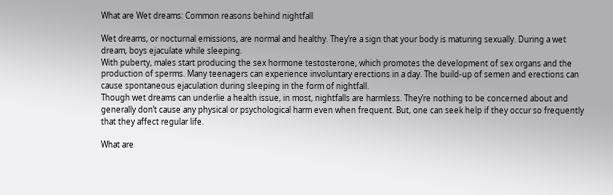What are Wet dreams: Common reasons behind nightfall

Wet dreams, or nocturnal emissions, are normal and healthy. They’re a sign that your body is maturing sexually. During a wet dream, boys ejaculate while sleeping.
With puberty, males start producing the sex hormone testosterone, which promotes the development of sex organs and the production of sperms. Many teenagers can experience involuntary erections in a day. The build-up of semen and erections can cause spontaneous ejaculation during sleeping in the form of nightfall.
Though wet dreams can underlie a health issue, in most, nightfalls are harmless. They’re nothing to be concerned about and generally don’t cause any physical or psychological harm even when frequent. But, one can seek help if they occur so frequently that they affect regular life.

What are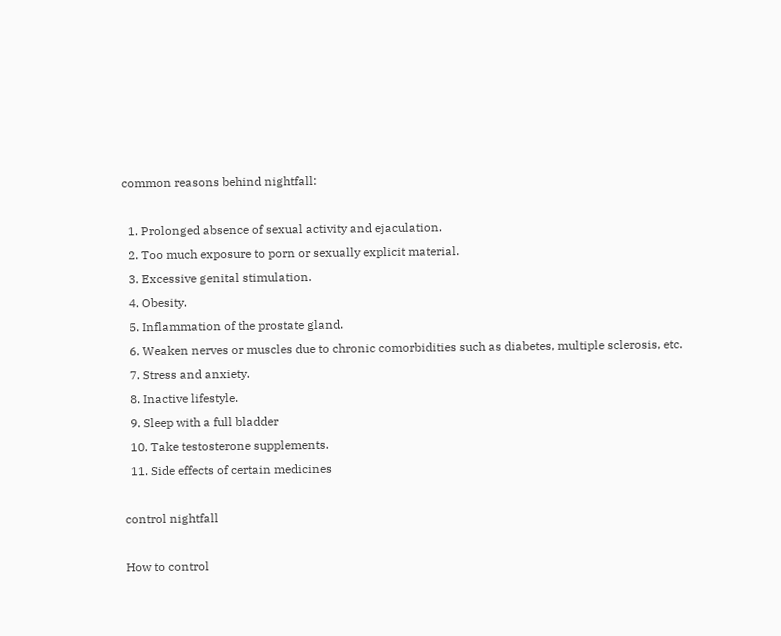common reasons behind nightfall:

  1. Prolonged absence of sexual activity and ejaculation.
  2. Too much exposure to porn or sexually explicit material.
  3. Excessive genital stimulation.
  4. Obesity.
  5. Inflammation of the prostate gland.
  6. Weaken nerves or muscles due to chronic comorbidities such as diabetes, multiple sclerosis, etc.
  7. Stress and anxiety.
  8. Inactive lifestyle.
  9. Sleep with a full bladder
  10. Take testosterone supplements.
  11. Side effects of certain medicines

control nightfall

How to control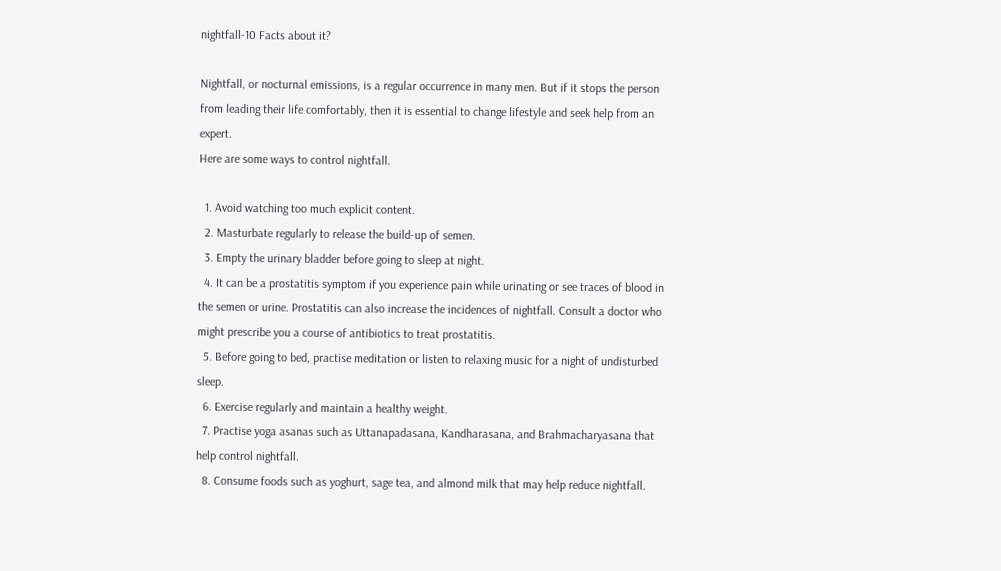nightfall-10 Facts about it?

Nightfall, or nocturnal emissions, is a regular occurrence in many men. But if it stops the person from leading their life comfortably, then it is essential to change lifestyle and seek help from an expert.
Here are some ways to control nightfall.

  1. Avoid watching too much explicit content.
  2. Masturbate regularly to release the build-up of semen.
  3. Empty the urinary bladder before going to sleep at night.
  4. It can be a prostatitis symptom if you experience pain while urinating or see traces of blood in the semen or urine. Prostatitis can also increase the incidences of nightfall. Consult a doctor who might prescribe you a course of antibiotics to treat prostatitis.
  5. Before going to bed, practise meditation or listen to relaxing music for a night of undisturbed sleep.
  6. Exercise regularly and maintain a healthy weight.
  7. Practise yoga asanas such as Uttanapadasana, Kandharasana, and Brahmacharyasana that help control nightfall.
  8. Consume foods such as yoghurt, sage tea, and almond milk that may help reduce nightfall.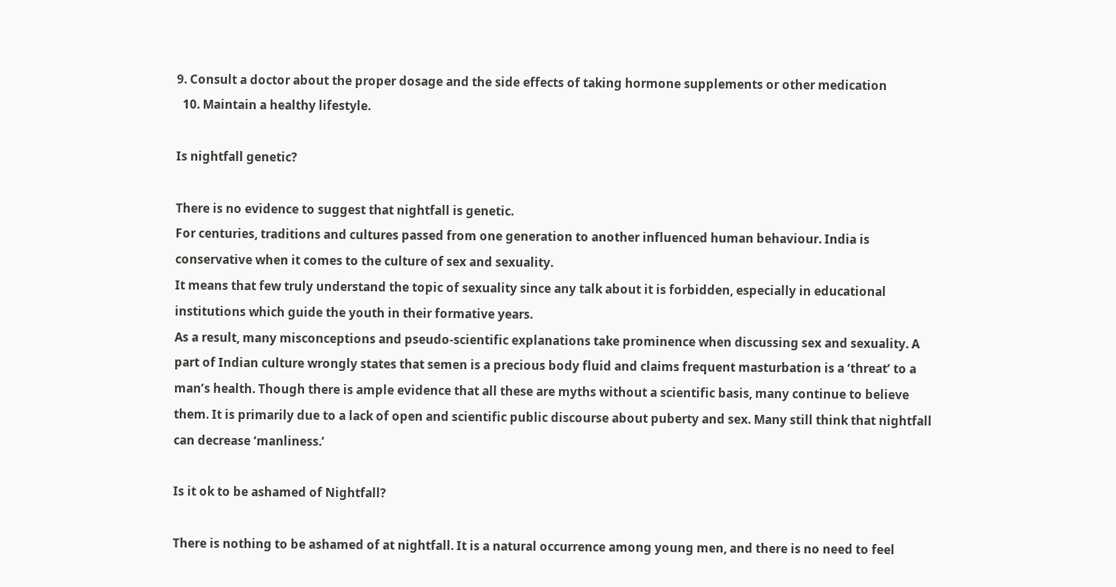9. Consult a doctor about the proper dosage and the side effects of taking hormone supplements or other medication
  10. Maintain a healthy lifestyle.

Is nightfall genetic?

There is no evidence to suggest that nightfall is genetic.
For centuries, traditions and cultures passed from one generation to another influenced human behaviour. India is conservative when it comes to the culture of sex and sexuality.
It means that few truly understand the topic of sexuality since any talk about it is forbidden, especially in educational institutions which guide the youth in their formative years.
As a result, many misconceptions and pseudo-scientific explanations take prominence when discussing sex and sexuality. A part of Indian culture wrongly states that semen is a precious body fluid and claims frequent masturbation is a ‘threat’ to a man’s health. Though there is ample evidence that all these are myths without a scientific basis, many continue to believe them. It is primarily due to a lack of open and scientific public discourse about puberty and sex. Many still think that nightfall can decrease ‘manliness.’

Is it ok to be ashamed of Nightfall?

There is nothing to be ashamed of at nightfall. It is a natural occurrence among young men, and there is no need to feel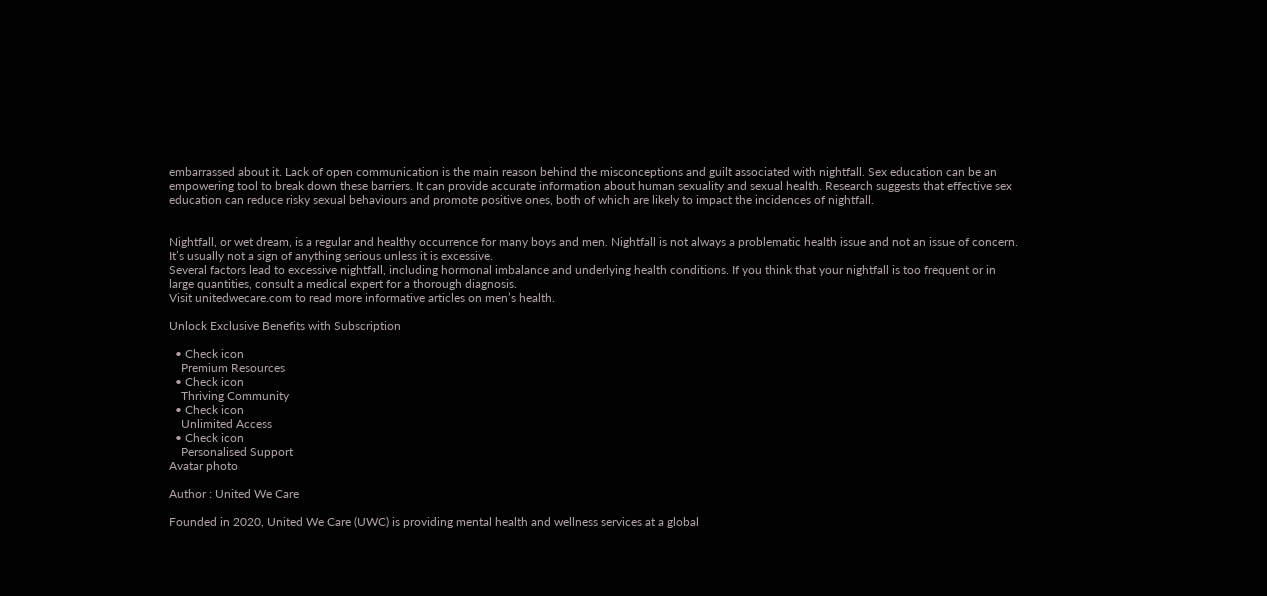embarrassed about it. Lack of open communication is the main reason behind the misconceptions and guilt associated with nightfall. Sex education can be an empowering tool to break down these barriers. It can provide accurate information about human sexuality and sexual health. Research suggests that effective sex education can reduce risky sexual behaviours and promote positive ones, both of which are likely to impact the incidences of nightfall.


Nightfall, or wet dream, is a regular and healthy occurrence for many boys and men. Nightfall is not always a problematic health issue and not an issue of concern. It’s usually not a sign of anything serious unless it is excessive.
Several factors lead to excessive nightfall, including hormonal imbalance and underlying health conditions. If you think that your nightfall is too frequent or in large quantities, consult a medical expert for a thorough diagnosis.
Visit unitedwecare.com to read more informative articles on men’s health.

Unlock Exclusive Benefits with Subscription

  • Check icon
    Premium Resources
  • Check icon
    Thriving Community
  • Check icon
    Unlimited Access
  • Check icon
    Personalised Support
Avatar photo

Author : United We Care

Founded in 2020, United We Care (UWC) is providing mental health and wellness services at a global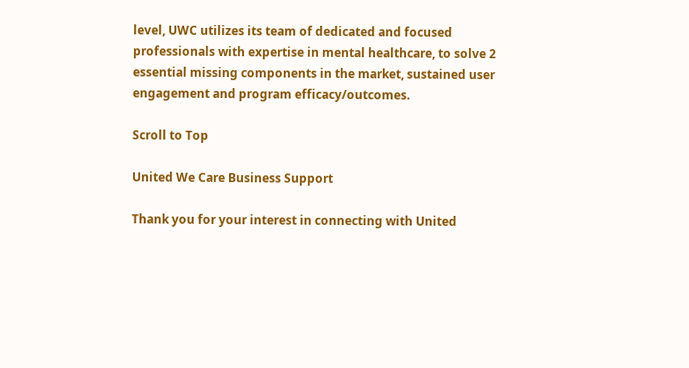level, UWC utilizes its team of dedicated and focused professionals with expertise in mental healthcare, to solve 2 essential missing components in the market, sustained user engagement and program efficacy/outcomes.

Scroll to Top

United We Care Business Support

Thank you for your interest in connecting with United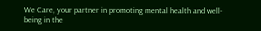We Care, your partner in promoting mental health and well-being in the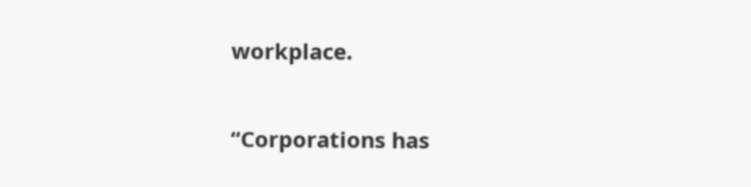workplace.

“Corporations has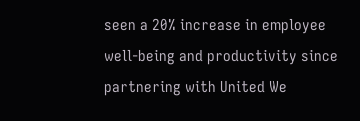seen a 20% increase in employee well-being and productivity since partnering with United We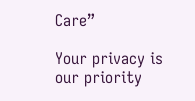Care”

Your privacy is our priority